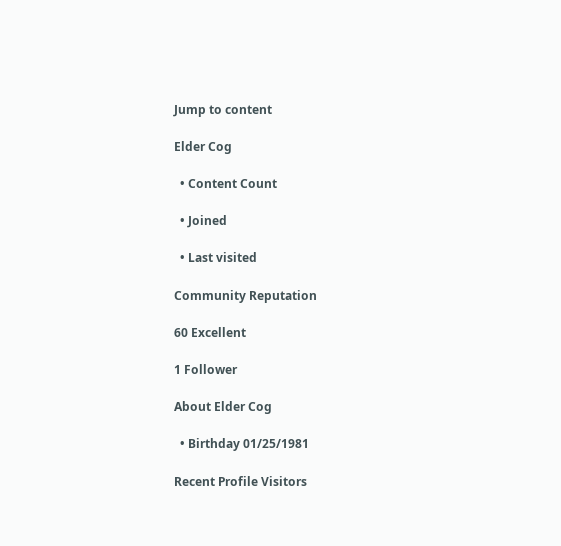Jump to content

Elder Cog

  • Content Count

  • Joined

  • Last visited

Community Reputation

60 Excellent

1 Follower

About Elder Cog

  • Birthday 01/25/1981

Recent Profile Visitors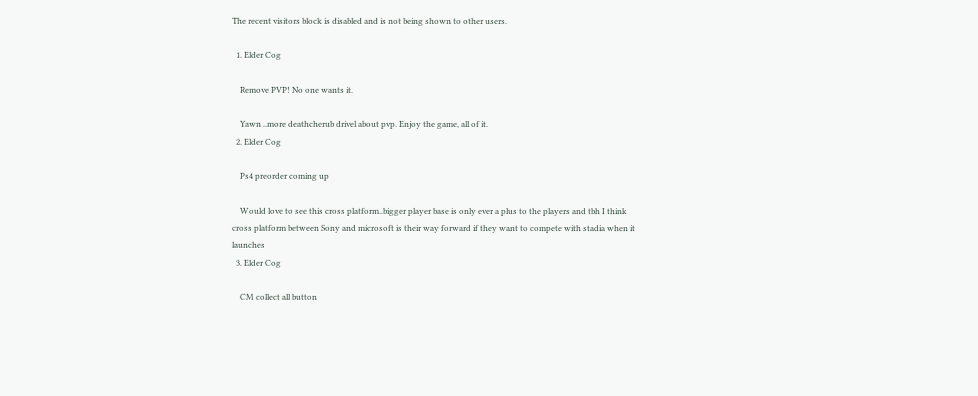The recent visitors block is disabled and is not being shown to other users.

  1. Elder Cog

    Remove PVP! No one wants it.

    Yawn ..more deathcherub drivel about pvp. Enjoy the game, all of it.
  2. Elder Cog

    Ps4 preorder coming up

    Would love to see this cross platform..bigger player base is only ever a plus to the players and tbh I think cross platform between Sony and microsoft is their way forward if they want to compete with stadia when it launches
  3. Elder Cog

    CM collect all button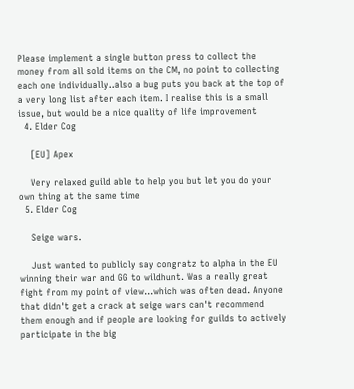Please implement a single button press to collect the money from all sold items on the CM, no point to collecting each one individually..also a bug puts you back at the top of a very long list after each item. I realise this is a small issue, but would be a nice quality of life improvement
  4. Elder Cog

    [EU] Apex

    Very relaxed guild able to help you but let you do your own thing at the same time
  5. Elder Cog

    Seige wars.

    Just wanted to publicly say congratz to alpha in the EU winning their war and GG to wildhunt. Was a really great fight from my point of view...which was often dead. Anyone that didn't get a crack at seige wars can't recommend them enough and if people are looking for guilds to actively participate in the big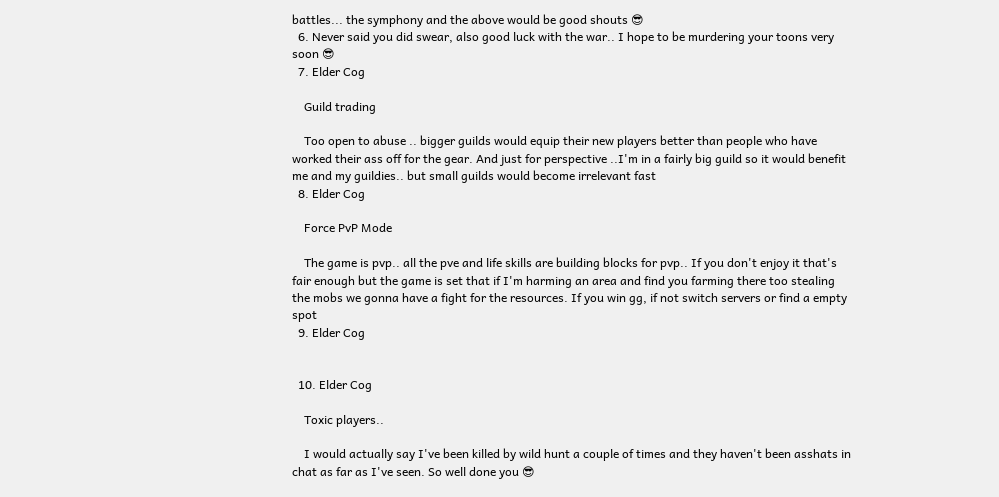battles... the symphony and the above would be good shouts 😎
  6. Never said you did swear, also good luck with the war.. I hope to be murdering your toons very soon 😎
  7. Elder Cog

    Guild trading

    Too open to abuse .. bigger guilds would equip their new players better than people who have worked their ass off for the gear. And just for perspective ..I'm in a fairly big guild so it would benefit me and my guildies.. but small guilds would become irrelevant fast
  8. Elder Cog

    Force PvP Mode

    The game is pvp.. all the pve and life skills are building blocks for pvp.. If you don't enjoy it that's fair enough but the game is set that if I'm harming an area and find you farming there too stealing the mobs we gonna have a fight for the resources. If you win gg, if not switch servers or find a empty spot
  9. Elder Cog


  10. Elder Cog

    Toxic players..

    I would actually say I've been killed by wild hunt a couple of times and they haven't been asshats in chat as far as I've seen. So well done you 😎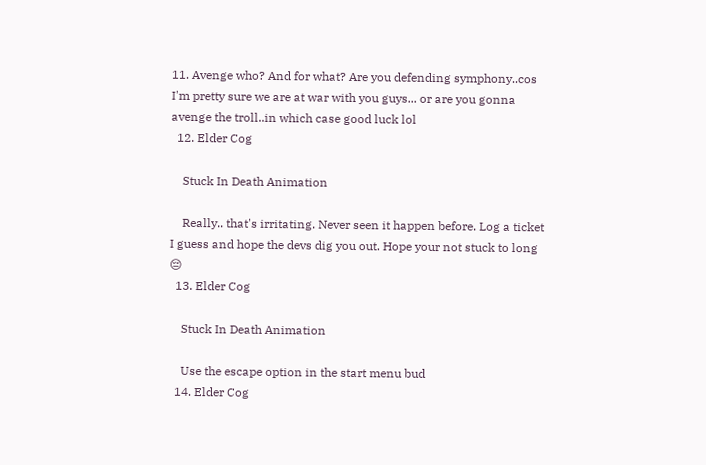11. Avenge who? And for what? Are you defending symphony..cos I'm pretty sure we are at war with you guys... or are you gonna avenge the troll..in which case good luck lol
  12. Elder Cog

    Stuck In Death Animation

    Really.. that's irritating. Never seen it happen before. Log a ticket I guess and hope the devs dig you out. Hope your not stuck to long 😔
  13. Elder Cog

    Stuck In Death Animation

    Use the escape option in the start menu bud
  14. Elder Cog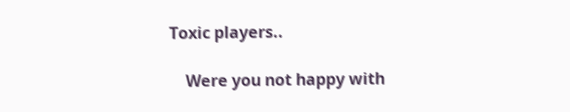Toxic players..

    Were you not happy with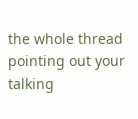the whole thread pointing out your talking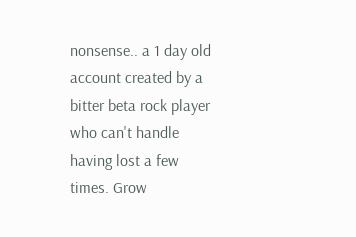nonsense.. a 1 day old account created by a bitter beta rock player who can't handle having lost a few times. Grow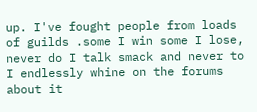up. I've fought people from loads of guilds .some I win some I lose, never do I talk smack and never to I endlessly whine on the forums about it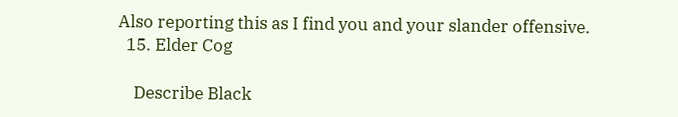Also reporting this as I find you and your slander offensive.
  15. Elder Cog

    Describe Black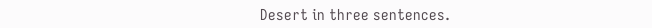Desert in three sentences.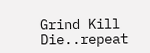Grind Kill Die..repeat